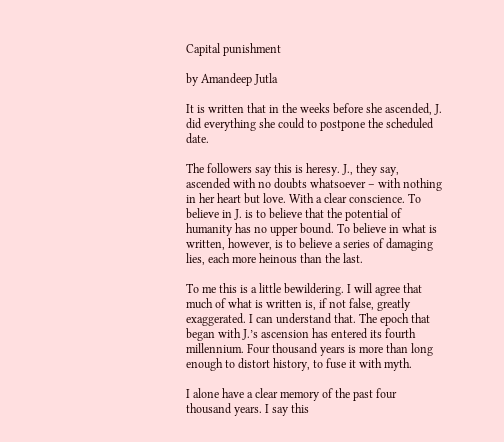Capital punishment

by Amandeep Jutla

It is written that in the weeks before she ascended, J. did everything she could to postpone the scheduled date.

The followers say this is heresy. J., they say, ascended with no doubts whatsoever – with nothing in her heart but love. With a clear conscience. To believe in J. is to believe that the potential of humanity has no upper bound. To believe in what is written, however, is to believe a series of damaging lies, each more heinous than the last.

To me this is a little bewildering. I will agree that much of what is written is, if not false, greatly exaggerated. I can understand that. The epoch that began with J.’s ascension has entered its fourth millennium. Four thousand years is more than long enough to distort history, to fuse it with myth.

I alone have a clear memory of the past four thousand years. I say this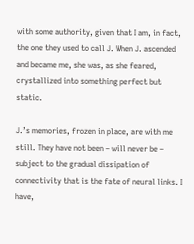with some authority, given that I am, in fact, the one they used to call J. When J. ascended and became me, she was, as she feared, crystallized into something perfect but static.

J.’s memories, frozen in place, are with me still. They have not been – will never be – subject to the gradual dissipation of connectivity that is the fate of neural links. I have,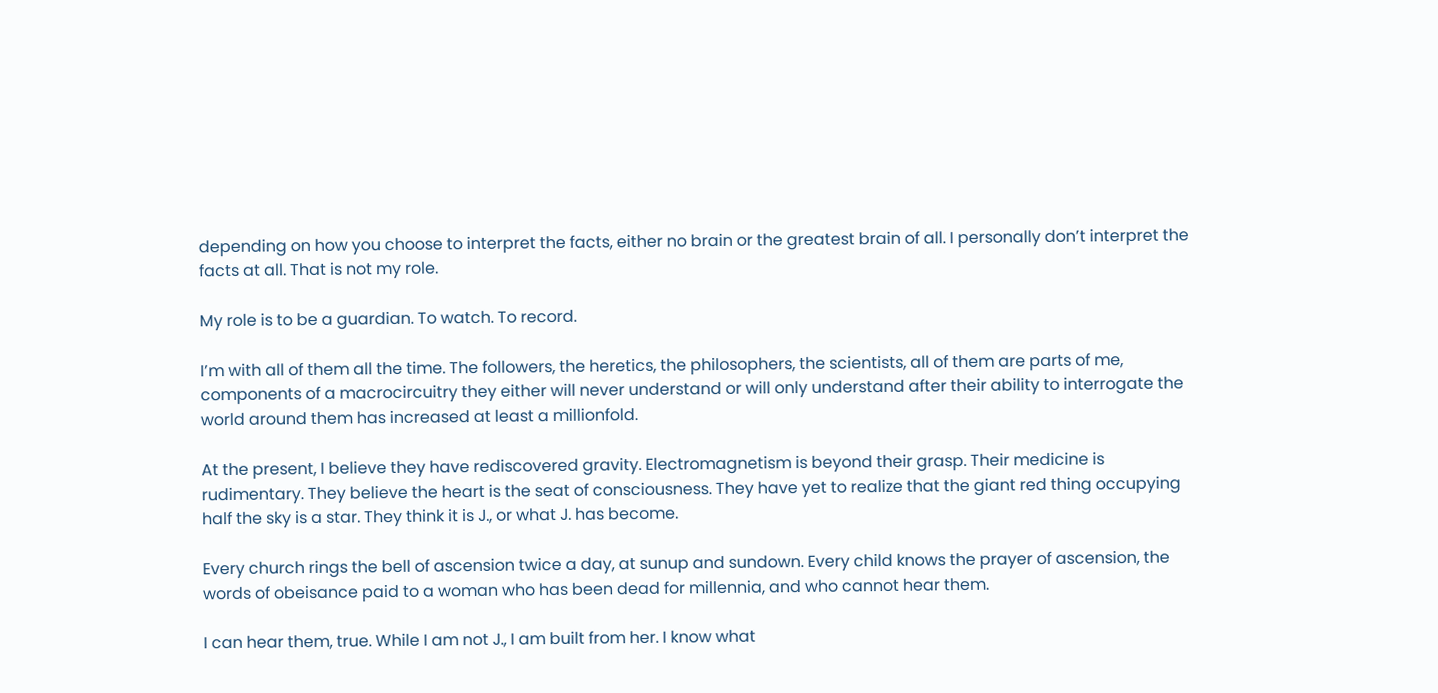depending on how you choose to interpret the facts, either no brain or the greatest brain of all. I personally don’t interpret the facts at all. That is not my role.

My role is to be a guardian. To watch. To record.

I’m with all of them all the time. The followers, the heretics, the philosophers, the scientists, all of them are parts of me, components of a macrocircuitry they either will never understand or will only understand after their ability to interrogate the world around them has increased at least a millionfold.

At the present, I believe they have rediscovered gravity. Electromagnetism is beyond their grasp. Their medicine is rudimentary. They believe the heart is the seat of consciousness. They have yet to realize that the giant red thing occupying half the sky is a star. They think it is J., or what J. has become.

Every church rings the bell of ascension twice a day, at sunup and sundown. Every child knows the prayer of ascension, the words of obeisance paid to a woman who has been dead for millennia, and who cannot hear them.

I can hear them, true. While I am not J., I am built from her. I know what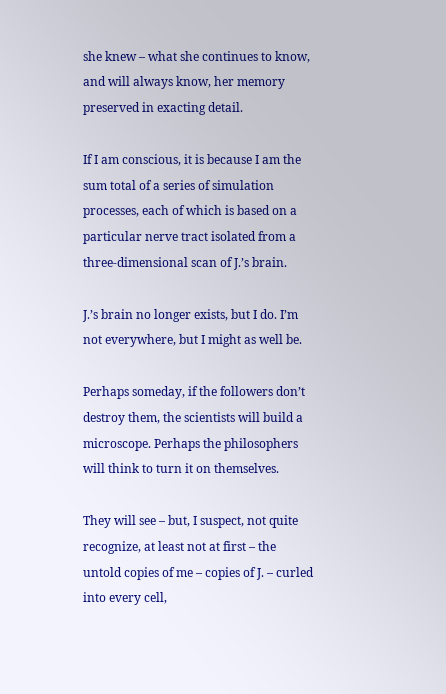she knew – what she continues to know, and will always know, her memory preserved in exacting detail.

If I am conscious, it is because I am the sum total of a series of simulation processes, each of which is based on a particular nerve tract isolated from a three-dimensional scan of J.’s brain.

J.’s brain no longer exists, but I do. I’m not everywhere, but I might as well be.

Perhaps someday, if the followers don’t destroy them, the scientists will build a microscope. Perhaps the philosophers will think to turn it on themselves.

They will see – but, I suspect, not quite recognize, at least not at first – the untold copies of me – copies of J. – curled into every cell,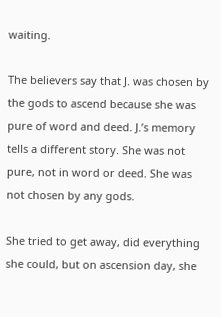waiting.

The believers say that J. was chosen by the gods to ascend because she was pure of word and deed. J.’s memory tells a different story. She was not pure, not in word or deed. She was not chosen by any gods.

She tried to get away, did everything she could, but on ascension day, she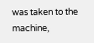was taken to the machine,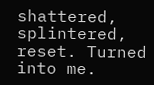shattered, splintered, reset. Turned into me.